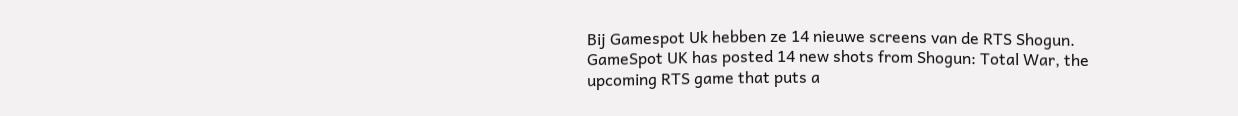Bij Gamespot Uk hebben ze 14 nieuwe screens van de RTS Shogun. GameSpot UK has posted 14 new shots from Shogun: Total War, the upcoming RTS game that puts a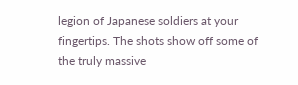legion of Japanese soldiers at your fingertips. The shots show off some of the truly massive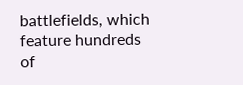battlefields, which feature hundreds of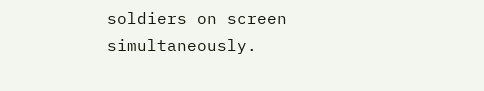soldiers on screen simultaneously.